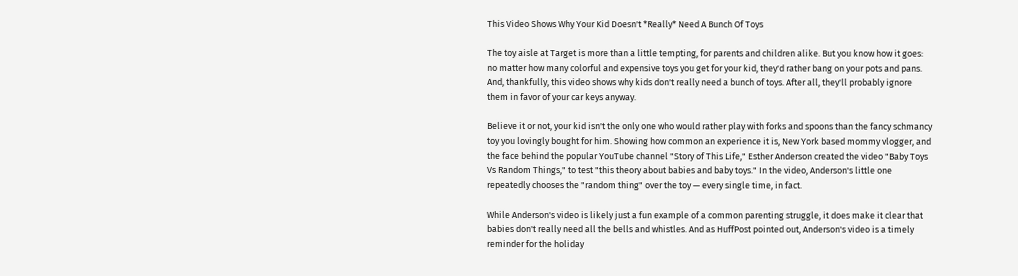This Video Shows Why Your Kid Doesn't *Really* Need A Bunch Of Toys

The toy aisle at Target is more than a little tempting, for parents and children alike. But you know how it goes: no matter how many colorful and expensive toys you get for your kid, they'd rather bang on your pots and pans. And, thankfully, this video shows why kids don't really need a bunch of toys. After all, they'll probably ignore them in favor of your car keys anyway.

Believe it or not, your kid isn't the only one who would rather play with forks and spoons than the fancy schmancy toy you lovingly bought for him. Showing how common an experience it is, New York based mommy vlogger, and the face behind the popular YouTube channel "Story of This Life," Esther Anderson created the video "Baby Toys Vs Random Things," to test "this theory about babies and baby toys." In the video, Anderson's little one repeatedly chooses the "random thing" over the toy — every single time, in fact.

While Anderson's video is likely just a fun example of a common parenting struggle, it does make it clear that babies don't really need all the bells and whistles. And as HuffPost pointed out, Anderson's video is a timely reminder for the holiday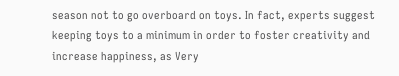season not to go overboard on toys. In fact, experts suggest keeping toys to a minimum in order to foster creativity and increase happiness, as Very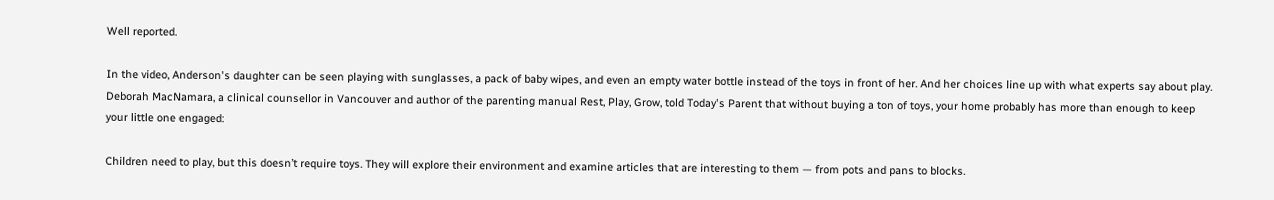Well reported.

In the video, Anderson's daughter can be seen playing with sunglasses, a pack of baby wipes, and even an empty water bottle instead of the toys in front of her. And her choices line up with what experts say about play. Deborah MacNamara, a clinical counsellor in Vancouver and author of the parenting manual Rest, Play, Grow, told Today's Parent that without buying a ton of toys, your home probably has more than enough to keep your little one engaged:

Children need to play, but this doesn’t require toys. They will explore their environment and examine articles that are interesting to them — from pots and pans to blocks.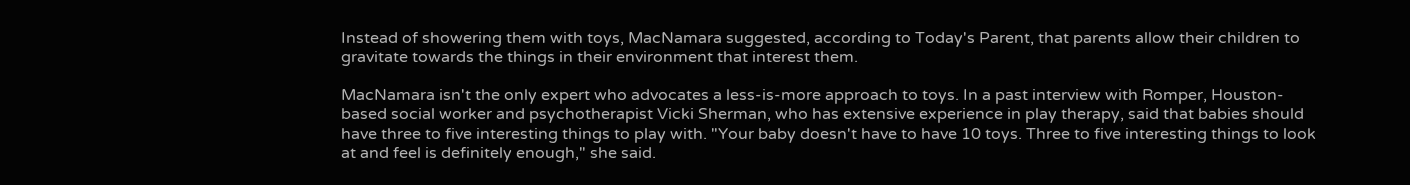Instead of showering them with toys, MacNamara suggested, according to Today's Parent, that parents allow their children to gravitate towards the things in their environment that interest them.

MacNamara isn't the only expert who advocates a less-is-more approach to toys. In a past interview with Romper, Houston-based social worker and psychotherapist Vicki Sherman, who has extensive experience in play therapy, said that babies should have three to five interesting things to play with. "Your baby doesn't have to have 10 toys. Three to five interesting things to look at and feel is definitely enough," she said.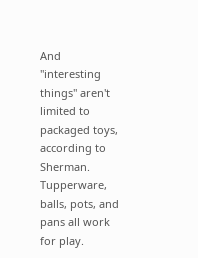And "interesting things" aren't limited to packaged toys, according to Sherman. Tupperware, balls, pots, and pans all work for play.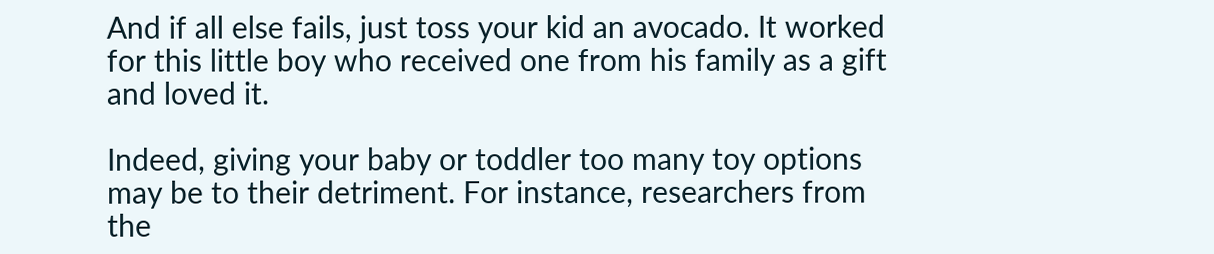And if all else fails, just toss your kid an avocado. It worked for this little boy who received one from his family as a gift and loved it.

Indeed, giving your baby or toddler too many toy options may be to their detriment. For instance, researchers from the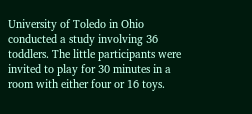University of Toledo in Ohio conducted a study involving 36 toddlers. The little participants were invited to play for 30 minutes in a room with either four or 16 toys.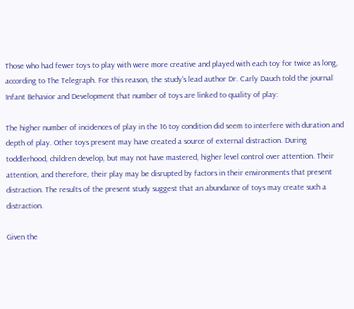Those who had fewer toys to play with were more creative and played with each toy for twice as long, according to The Telegraph. For this reason, the study's lead author Dr. Carly Dauch told the journal Infant Behavior and Development that number of toys are linked to quality of play:

The higher number of incidences of play in the 16 toy condition did seem to interfere with duration and depth of play. Other toys present may have created a source of external distraction. During toddlerhood, children develop, but may not have mastered, higher level control over attention. Their attention, and therefore, their play may be disrupted by factors in their environments that present distraction. The results of the present study suggest that an abundance of toys may create such a distraction.

Given the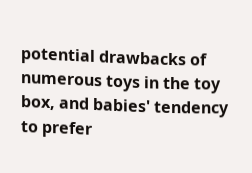potential drawbacks of numerous toys in the toy box, and babies' tendency to prefer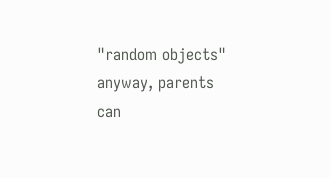"random objects" anyway, parents can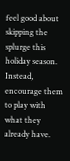feel good about skipping the splurge this holiday season. Instead, encourage them to play with what they already have.